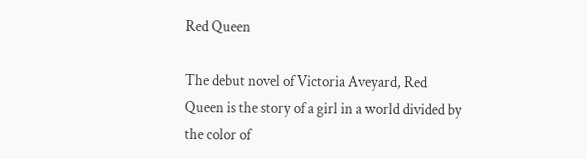Red Queen

The debut novel of Victoria Aveyard, Red Queen is the story of a girl in a world divided by the color of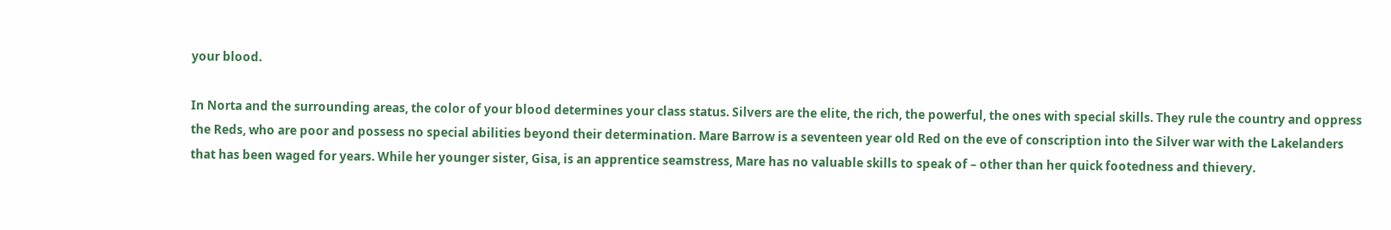your blood.

In Norta and the surrounding areas, the color of your blood determines your class status. Silvers are the elite, the rich, the powerful, the ones with special skills. They rule the country and oppress the Reds, who are poor and possess no special abilities beyond their determination. Mare Barrow is a seventeen year old Red on the eve of conscription into the Silver war with the Lakelanders that has been waged for years. While her younger sister, Gisa, is an apprentice seamstress, Mare has no valuable skills to speak of – other than her quick footedness and thievery.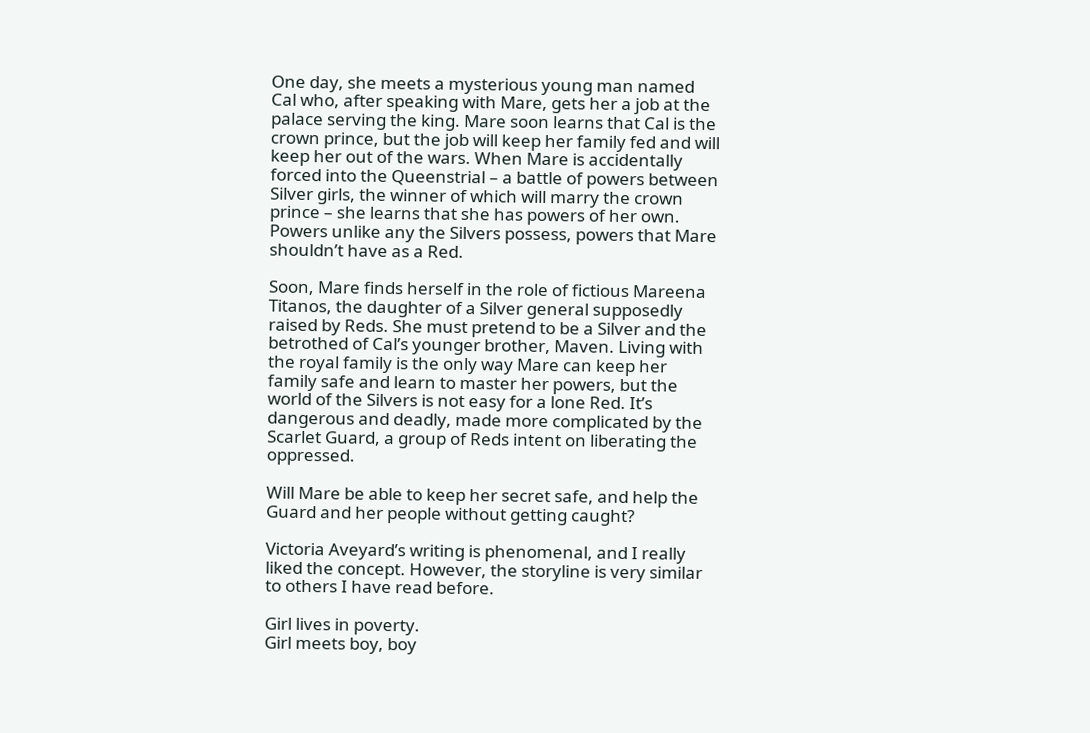One day, she meets a mysterious young man named Cal who, after speaking with Mare, gets her a job at the palace serving the king. Mare soon learns that Cal is the crown prince, but the job will keep her family fed and will keep her out of the wars. When Mare is accidentally forced into the Queenstrial – a battle of powers between Silver girls, the winner of which will marry the crown prince – she learns that she has powers of her own. Powers unlike any the Silvers possess, powers that Mare shouldn’t have as a Red.

Soon, Mare finds herself in the role of fictious Mareena Titanos, the daughter of a Silver general supposedly raised by Reds. She must pretend to be a Silver and the betrothed of Cal’s younger brother, Maven. Living with the royal family is the only way Mare can keep her family safe and learn to master her powers, but the world of the Silvers is not easy for a lone Red. It’s dangerous and deadly, made more complicated by the Scarlet Guard, a group of Reds intent on liberating the oppressed.

Will Mare be able to keep her secret safe, and help the Guard and her people without getting caught?

Victoria Aveyard’s writing is phenomenal, and I really liked the concept. However, the storyline is very similar to others I have read before.

Girl lives in poverty.
Girl meets boy, boy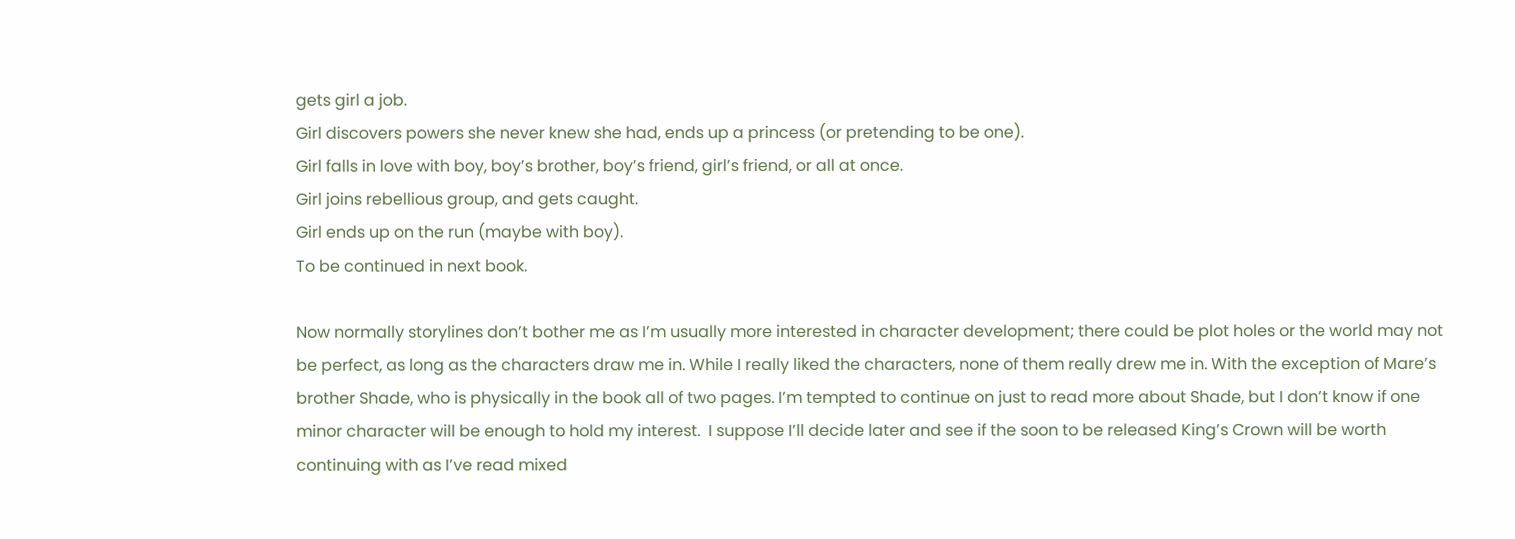gets girl a job.
Girl discovers powers she never knew she had, ends up a princess (or pretending to be one).
Girl falls in love with boy, boy’s brother, boy’s friend, girl’s friend, or all at once.
Girl joins rebellious group, and gets caught.
Girl ends up on the run (maybe with boy).
To be continued in next book.

Now normally storylines don’t bother me as I’m usually more interested in character development; there could be plot holes or the world may not be perfect, as long as the characters draw me in. While I really liked the characters, none of them really drew me in. With the exception of Mare’s brother Shade, who is physically in the book all of two pages. I’m tempted to continue on just to read more about Shade, but I don’t know if one minor character will be enough to hold my interest.  I suppose I’ll decide later and see if the soon to be released King’s Crown will be worth continuing with as I’ve read mixed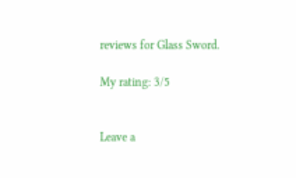reviews for Glass Sword.

My rating: 3/5


Leave a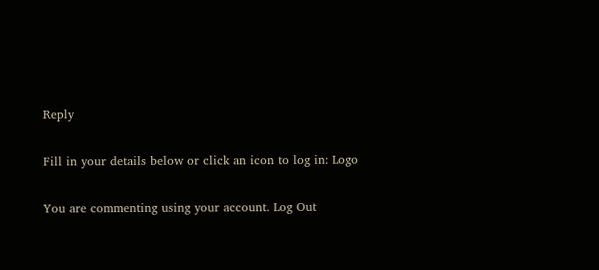Reply

Fill in your details below or click an icon to log in: Logo

You are commenting using your account. Log Out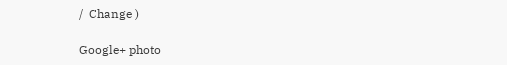/  Change )

Google+ photo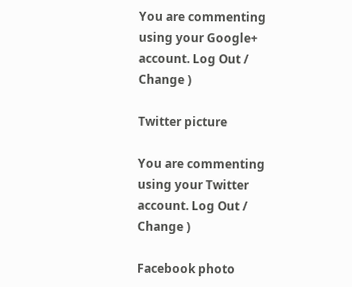You are commenting using your Google+ account. Log Out /  Change )

Twitter picture

You are commenting using your Twitter account. Log Out /  Change )

Facebook photo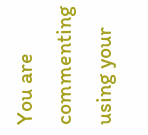You are commenting using your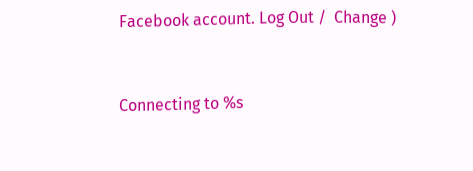Facebook account. Log Out /  Change )


Connecting to %s